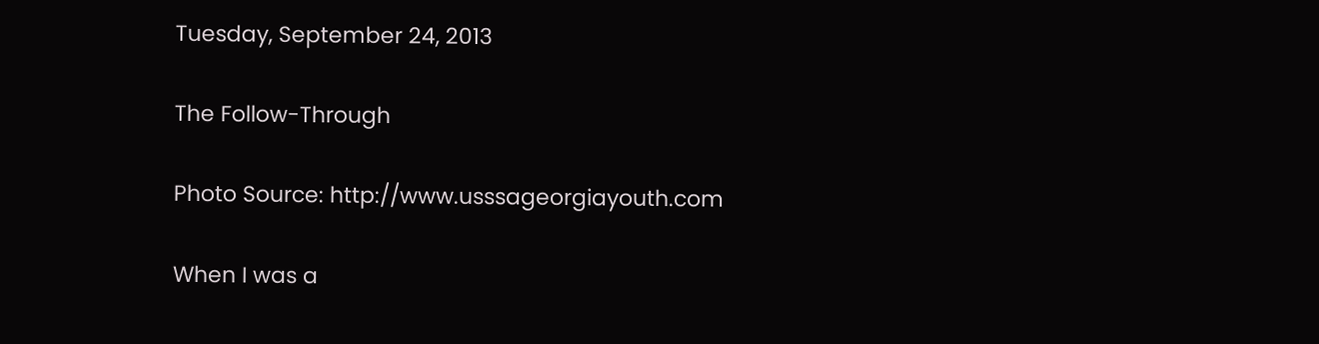Tuesday, September 24, 2013

The Follow-Through

Photo Source: http://www.usssageorgiayouth.com

When I was a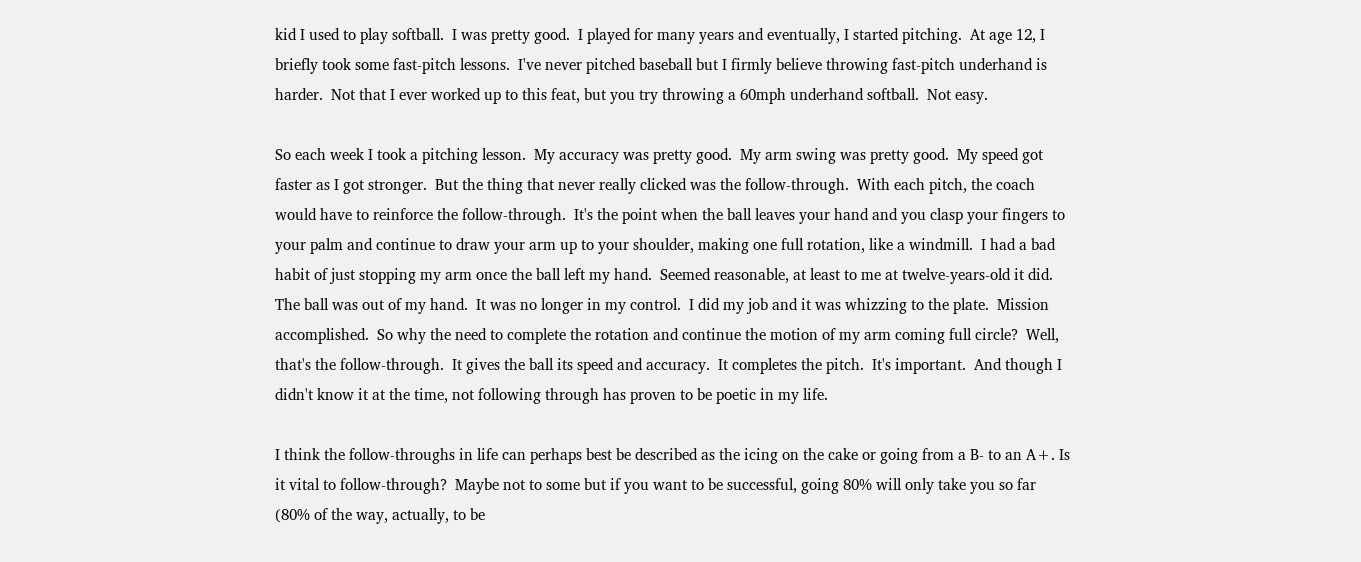kid I used to play softball.  I was pretty good.  I played for many years and eventually, I started pitching.  At age 12, I briefly took some fast-pitch lessons.  I've never pitched baseball but I firmly believe throwing fast-pitch underhand is harder.  Not that I ever worked up to this feat, but you try throwing a 60mph underhand softball.  Not easy.

So each week I took a pitching lesson.  My accuracy was pretty good.  My arm swing was pretty good.  My speed got faster as I got stronger.  But the thing that never really clicked was the follow-through.  With each pitch, the coach would have to reinforce the follow-through.  It's the point when the ball leaves your hand and you clasp your fingers to your palm and continue to draw your arm up to your shoulder, making one full rotation, like a windmill.  I had a bad habit of just stopping my arm once the ball left my hand.  Seemed reasonable, at least to me at twelve-years-old it did.  The ball was out of my hand.  It was no longer in my control.  I did my job and it was whizzing to the plate.  Mission accomplished.  So why the need to complete the rotation and continue the motion of my arm coming full circle?  Well, that's the follow-through.  It gives the ball its speed and accuracy.  It completes the pitch.  It's important.  And though I didn't know it at the time, not following through has proven to be poetic in my life.

I think the follow-throughs in life can perhaps best be described as the icing on the cake or going from a B- to an A+. Is it vital to follow-through?  Maybe not to some but if you want to be successful, going 80% will only take you so far (80% of the way, actually, to be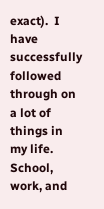exact).  I have successfully followed through on a lot of things in my life.  School, work, and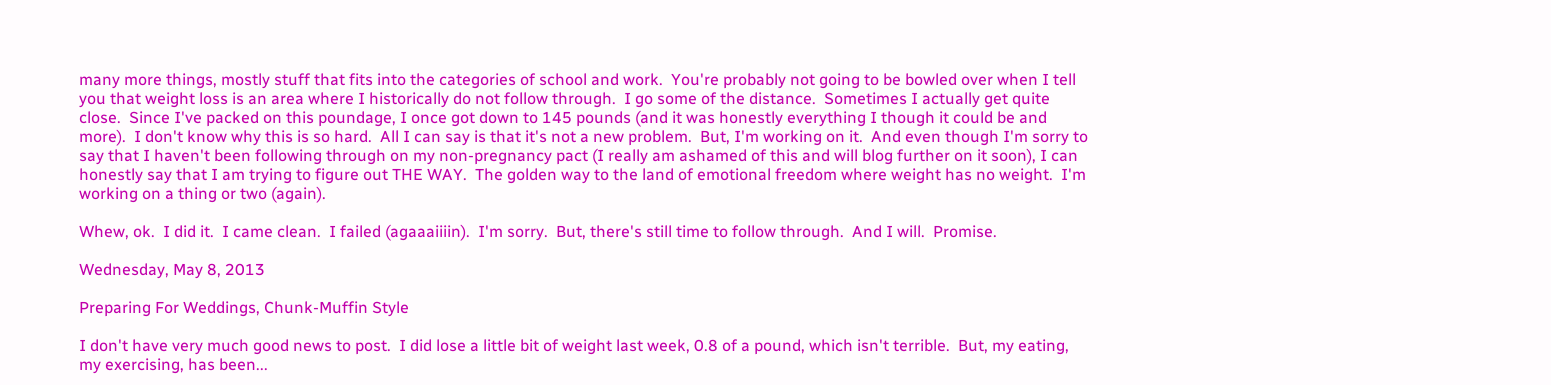many more things, mostly stuff that fits into the categories of school and work.  You're probably not going to be bowled over when I tell you that weight loss is an area where I historically do not follow through.  I go some of the distance.  Sometimes I actually get quite close.  Since I've packed on this poundage, I once got down to 145 pounds (and it was honestly everything I though it could be and more).  I don't know why this is so hard.  All I can say is that it's not a new problem.  But, I'm working on it.  And even though I'm sorry to say that I haven't been following through on my non-pregnancy pact (I really am ashamed of this and will blog further on it soon), I can honestly say that I am trying to figure out THE WAY.  The golden way to the land of emotional freedom where weight has no weight.  I'm working on a thing or two (again).

Whew, ok.  I did it.  I came clean.  I failed (agaaaiiiin).  I'm sorry.  But, there's still time to follow through.  And I will.  Promise.

Wednesday, May 8, 2013

Preparing For Weddings, Chunk-Muffin Style

I don't have very much good news to post.  I did lose a little bit of weight last week, 0.8 of a pound, which isn't terrible.  But, my eating, my exercising, has been...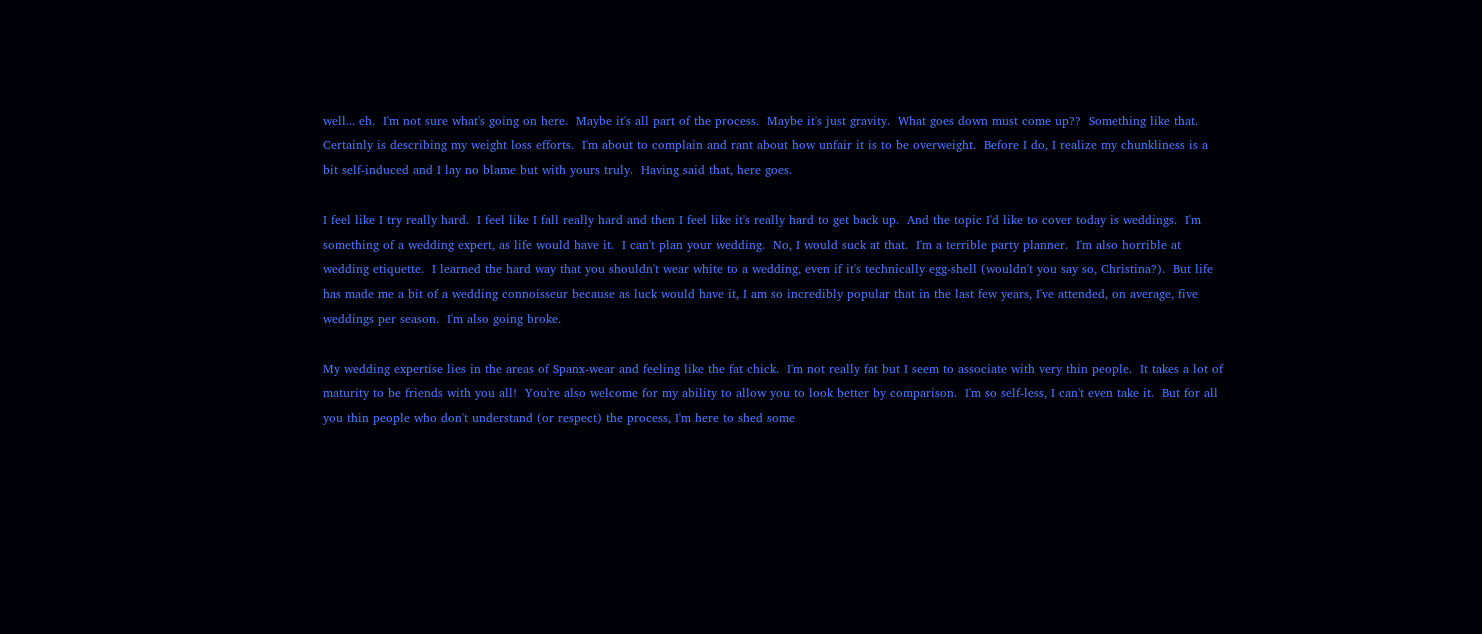well... eh.  I'm not sure what's going on here.  Maybe it's all part of the process.  Maybe it's just gravity.  What goes down must come up??  Something like that.  Certainly is describing my weight loss efforts.  I'm about to complain and rant about how unfair it is to be overweight.  Before I do, I realize my chunkliness is a bit self-induced and I lay no blame but with yours truly.  Having said that, here goes.

I feel like I try really hard.  I feel like I fall really hard and then I feel like it's really hard to get back up.  And the topic I'd like to cover today is weddings.  I'm something of a wedding expert, as life would have it.  I can't plan your wedding.  No, I would suck at that.  I'm a terrible party planner.  I'm also horrible at wedding etiquette.  I learned the hard way that you shouldn't wear white to a wedding, even if it's technically egg-shell (wouldn't you say so, Christina?).  But life has made me a bit of a wedding connoisseur because as luck would have it, I am so incredibly popular that in the last few years, I've attended, on average, five weddings per season.  I'm also going broke.

My wedding expertise lies in the areas of Spanx-wear and feeling like the fat chick.  I'm not really fat but I seem to associate with very thin people.  It takes a lot of maturity to be friends with you all!  You're also welcome for my ability to allow you to look better by comparison.  I'm so self-less, I can't even take it.  But for all you thin people who don't understand (or respect) the process, I'm here to shed some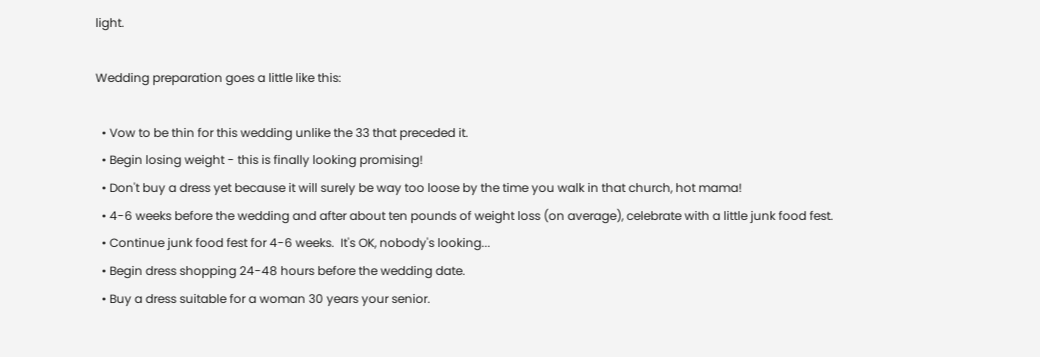light.

Wedding preparation goes a little like this:

  • Vow to be thin for this wedding unlike the 33 that preceded it.
  • Begin losing weight - this is finally looking promising!
  • Don't buy a dress yet because it will surely be way too loose by the time you walk in that church, hot mama!
  • 4-6 weeks before the wedding and after about ten pounds of weight loss (on average), celebrate with a little junk food fest.
  • Continue junk food fest for 4-6 weeks.  It's OK, nobody's looking...
  • Begin dress shopping 24-48 hours before the wedding date.
  • Buy a dress suitable for a woman 30 years your senior.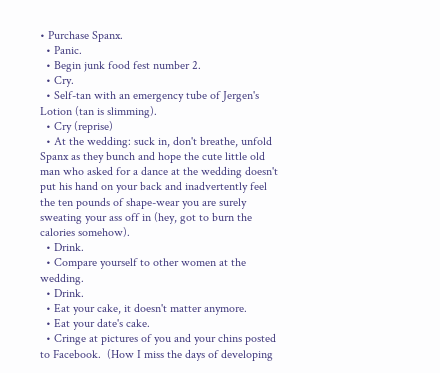• Purchase Spanx.
  • Panic.
  • Begin junk food fest number 2.
  • Cry.
  • Self-tan with an emergency tube of Jergen's Lotion (tan is slimming).
  • Cry (reprise)
  • At the wedding: suck in, don't breathe, unfold Spanx as they bunch and hope the cute little old man who asked for a dance at the wedding doesn't put his hand on your back and inadvertently feel the ten pounds of shape-wear you are surely sweating your ass off in (hey, got to burn the calories somehow).
  • Drink.
  • Compare yourself to other women at the wedding.
  • Drink.
  • Eat your cake, it doesn't matter anymore.
  • Eat your date's cake.
  • Cringe at pictures of you and your chins posted to Facebook.  (How I miss the days of developing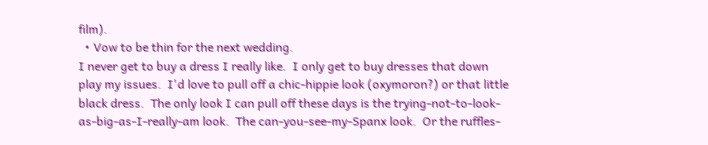film).
  • Vow to be thin for the next wedding.
I never get to buy a dress I really like.  I only get to buy dresses that down play my issues.  I'd love to pull off a chic-hippie look (oxymoron?) or that little black dress.  The only look I can pull off these days is the trying-not-to-look-as-big-as-I-really-am look.  The can-you-see-my-Spanx look.  Or the ruffles-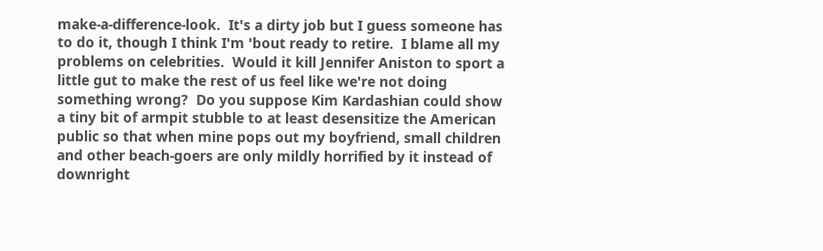make-a-difference-look.  It's a dirty job but I guess someone has to do it, though I think I'm 'bout ready to retire.  I blame all my problems on celebrities.  Would it kill Jennifer Aniston to sport a little gut to make the rest of us feel like we're not doing something wrong?  Do you suppose Kim Kardashian could show a tiny bit of armpit stubble to at least desensitize the American public so that when mine pops out my boyfriend, small children and other beach-goers are only mildly horrified by it instead of downright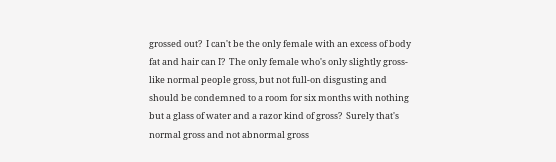grossed out?  I can't be the only female with an excess of body fat and hair can I?  The only female who's only slightly gross- like normal people gross, but not full-on disgusting and should be condemned to a room for six months with nothing but a glass of water and a razor kind of gross?  Surely that's normal gross and not abnormal gross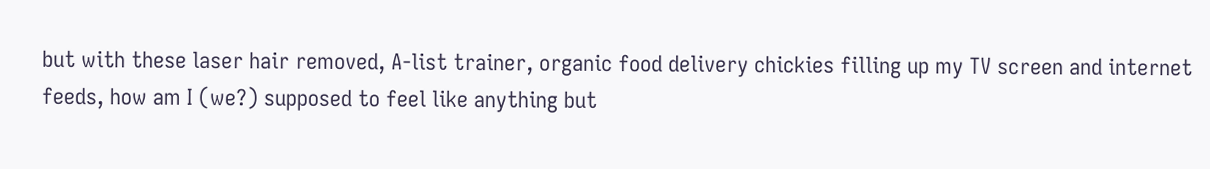but with these laser hair removed, A-list trainer, organic food delivery chickies filling up my TV screen and internet feeds, how am I (we?) supposed to feel like anything but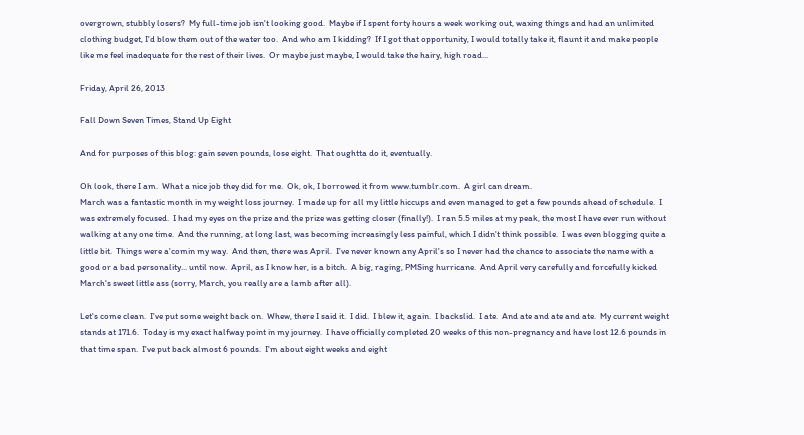overgrown, stubbly losers?  My full-time job isn't looking good.  Maybe if I spent forty hours a week working out, waxing things and had an unlimited clothing budget, I'd blow them out of the water too.  And who am I kidding?  If I got that opportunity, I would totally take it, flaunt it and make people like me feel inadequate for the rest of their lives.  Or maybe just maybe, I would take the hairy, high road...

Friday, April 26, 2013

Fall Down Seven Times, Stand Up Eight

And for purposes of this blog: gain seven pounds, lose eight.  That oughtta do it, eventually.

Oh look, there I am.  What a nice job they did for me.  Ok, ok, I borrowed it from www.tumblr.com.  A girl can dream.
March was a fantastic month in my weight loss journey.  I made up for all my little hiccups and even managed to get a few pounds ahead of schedule.  I was extremely focused.  I had my eyes on the prize and the prize was getting closer (finally!).  I ran 5.5 miles at my peak, the most I have ever run without walking at any one time.  And the running, at long last, was becoming increasingly less painful, which I didn't think possible.  I was even blogging quite a little bit.  Things were a'comin my way.  And then, there was April.  I've never known any April's so I never had the chance to associate the name with a good or a bad personality... until now.  April, as I know her, is a bitch.  A big, raging, PMSing hurricane.  And April very carefully and forcefully kicked March's sweet little ass (sorry, March, you really are a lamb after all).

Let's come clean.  I've put some weight back on.  Whew, there I said it.  I did.  I blew it, again.  I backslid.  I ate.  And ate and ate and ate.  My current weight stands at 171.6.  Today is my exact halfway point in my journey.  I have officially completed 20 weeks of this non-pregnancy and have lost 12.6 pounds in that time span.  I've put back almost 6 pounds.  I'm about eight weeks and eight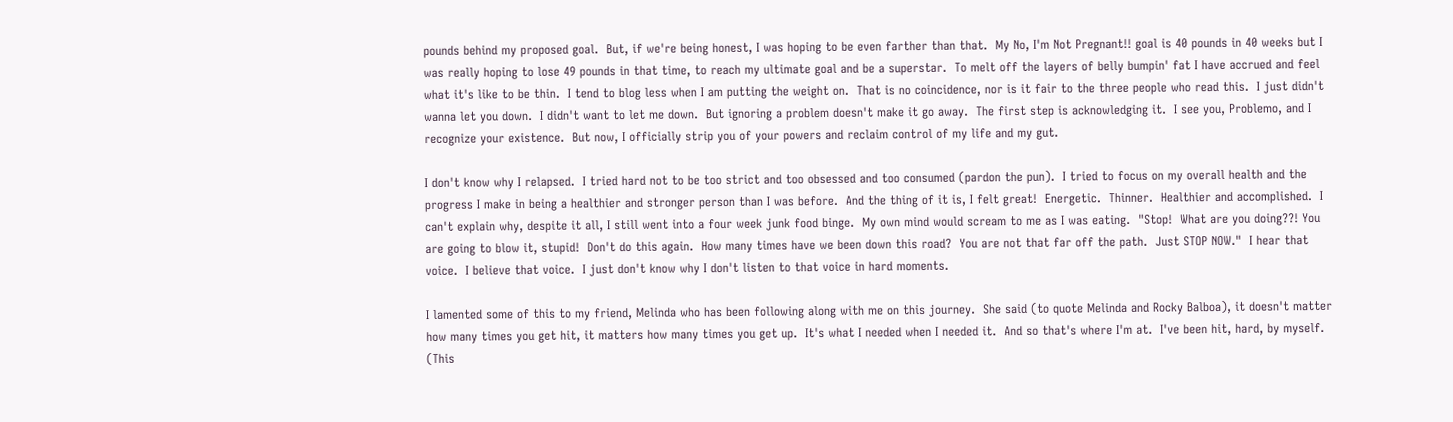pounds behind my proposed goal.  But, if we're being honest, I was hoping to be even farther than that.  My No, I'm Not Pregnant!! goal is 40 pounds in 40 weeks but I was really hoping to lose 49 pounds in that time, to reach my ultimate goal and be a superstar.  To melt off the layers of belly bumpin' fat I have accrued and feel what it's like to be thin.  I tend to blog less when I am putting the weight on.  That is no coincidence, nor is it fair to the three people who read this.  I just didn't wanna let you down.  I didn't want to let me down.  But ignoring a problem doesn't make it go away.  The first step is acknowledging it.  I see you, Problemo, and I recognize your existence.  But now, I officially strip you of your powers and reclaim control of my life and my gut.

I don't know why I relapsed.  I tried hard not to be too strict and too obsessed and too consumed (pardon the pun).  I tried to focus on my overall health and the progress I make in being a healthier and stronger person than I was before.  And the thing of it is, I felt great!  Energetic.  Thinner.  Healthier and accomplished.  I can't explain why, despite it all, I still went into a four week junk food binge.  My own mind would scream to me as I was eating.  "Stop!  What are you doing??! You are going to blow it, stupid!  Don't do this again.  How many times have we been down this road?  You are not that far off the path.  Just STOP NOW."  I hear that voice.  I believe that voice.  I just don't know why I don't listen to that voice in hard moments.

I lamented some of this to my friend, Melinda who has been following along with me on this journey.  She said (to quote Melinda and Rocky Balboa), it doesn't matter how many times you get hit, it matters how many times you get up.  It's what I needed when I needed it.  And so that's where I'm at.  I've been hit, hard, by myself.  (This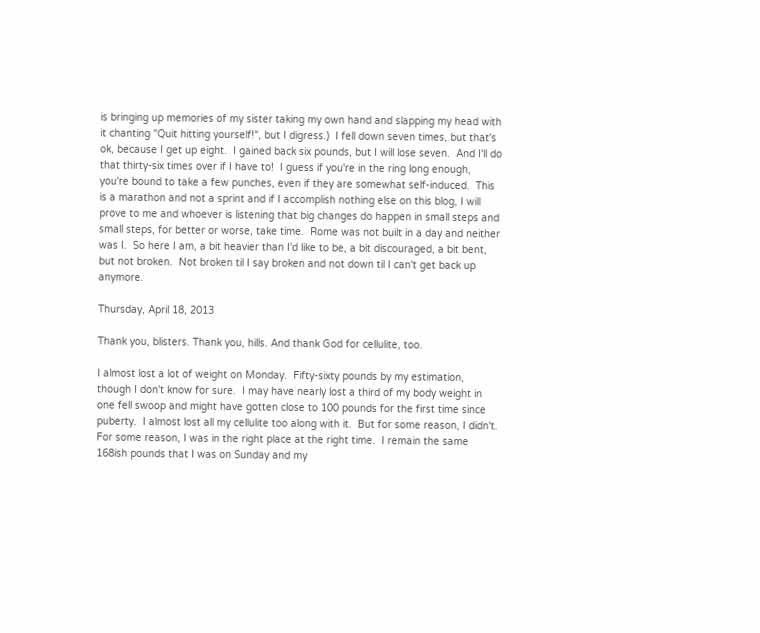is bringing up memories of my sister taking my own hand and slapping my head with it chanting "Quit hitting yourself!", but I digress.)  I fell down seven times, but that's ok, because I get up eight.  I gained back six pounds, but I will lose seven.  And I'll do that thirty-six times over if I have to!  I guess if you're in the ring long enough, you're bound to take a few punches, even if they are somewhat self-induced.  This is a marathon and not a sprint and if I accomplish nothing else on this blog, I will prove to me and whoever is listening that big changes do happen in small steps and small steps, for better or worse, take time.  Rome was not built in a day and neither was I.  So here I am, a bit heavier than I'd like to be, a bit discouraged, a bit bent, but not broken.  Not broken til I say broken and not down til I can't get back up anymore.

Thursday, April 18, 2013

Thank you, blisters. Thank you, hills. And thank God for cellulite, too.

I almost lost a lot of weight on Monday.  Fifty-sixty pounds by my estimation, though I don't know for sure.  I may have nearly lost a third of my body weight in one fell swoop and might have gotten close to 100 pounds for the first time since puberty.  I almost lost all my cellulite too along with it.  But for some reason, I didn't.  For some reason, I was in the right place at the right time.  I remain the same 168ish pounds that I was on Sunday and my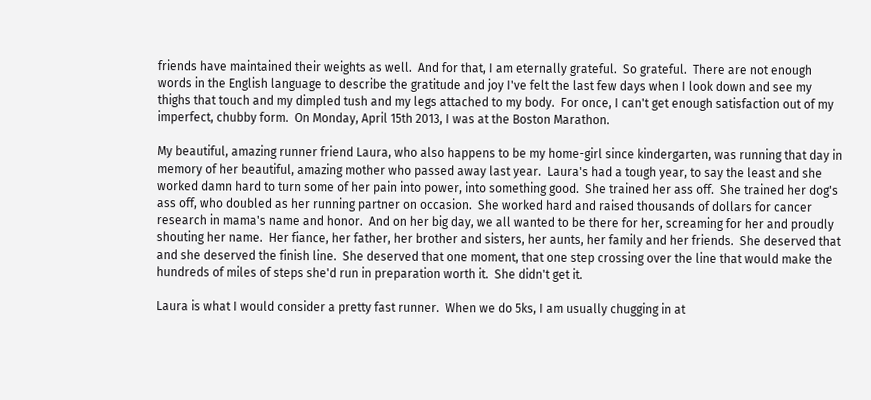friends have maintained their weights as well.  And for that, I am eternally grateful.  So grateful.  There are not enough words in the English language to describe the gratitude and joy I've felt the last few days when I look down and see my thighs that touch and my dimpled tush and my legs attached to my body.  For once, I can't get enough satisfaction out of my imperfect, chubby form.  On Monday, April 15th 2013, I was at the Boston Marathon.

My beautiful, amazing runner friend Laura, who also happens to be my home-girl since kindergarten, was running that day in memory of her beautiful, amazing mother who passed away last year.  Laura's had a tough year, to say the least and she worked damn hard to turn some of her pain into power, into something good.  She trained her ass off.  She trained her dog's ass off, who doubled as her running partner on occasion.  She worked hard and raised thousands of dollars for cancer research in mama's name and honor.  And on her big day, we all wanted to be there for her, screaming for her and proudly shouting her name.  Her fiance, her father, her brother and sisters, her aunts, her family and her friends.  She deserved that and she deserved the finish line.  She deserved that one moment, that one step crossing over the line that would make the hundreds of miles of steps she'd run in preparation worth it.  She didn't get it.

Laura is what I would consider a pretty fast runner.  When we do 5ks, I am usually chugging in at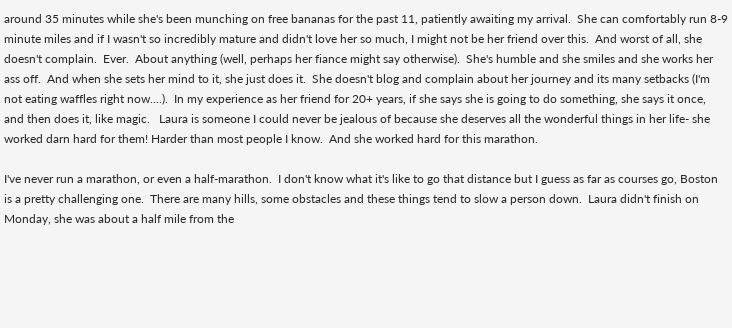around 35 minutes while she's been munching on free bananas for the past 11, patiently awaiting my arrival.  She can comfortably run 8-9 minute miles and if I wasn't so incredibly mature and didn't love her so much, I might not be her friend over this.  And worst of all, she doesn't complain.  Ever.  About anything (well, perhaps her fiance might say otherwise).  She's humble and she smiles and she works her ass off.  And when she sets her mind to it, she just does it.  She doesn't blog and complain about her journey and its many setbacks (I'm not eating waffles right now....).  In my experience as her friend for 20+ years, if she says she is going to do something, she says it once, and then does it, like magic.   Laura is someone I could never be jealous of because she deserves all the wonderful things in her life- she worked darn hard for them! Harder than most people I know.  And she worked hard for this marathon.

I've never run a marathon, or even a half-marathon.  I don't know what it's like to go that distance but I guess as far as courses go, Boston is a pretty challenging one.  There are many hills, some obstacles and these things tend to slow a person down.  Laura didn't finish on Monday, she was about a half mile from the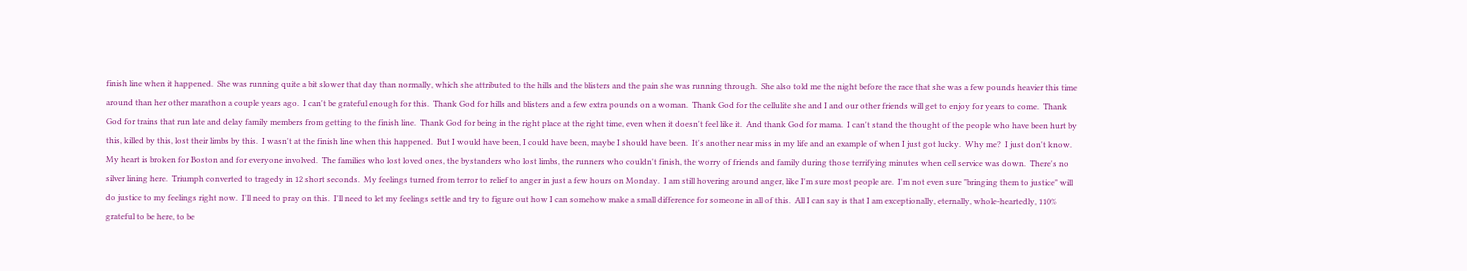finish line when it happened.  She was running quite a bit slower that day than normally, which she attributed to the hills and the blisters and the pain she was running through.  She also told me the night before the race that she was a few pounds heavier this time around than her other marathon a couple years ago.  I can't be grateful enough for this.  Thank God for hills and blisters and a few extra pounds on a woman.  Thank God for the cellulite she and I and our other friends will get to enjoy for years to come.  Thank God for trains that run late and delay family members from getting to the finish line.  Thank God for being in the right place at the right time, even when it doesn't feel like it.  And thank God for mama.  I can't stand the thought of the people who have been hurt by this, killed by this, lost their limbs by this.  I wasn't at the finish line when this happened.  But I would have been, I could have been, maybe I should have been.  It's another near miss in my life and an example of when I just got lucky.  Why me?  I just don't know.  My heart is broken for Boston and for everyone involved.  The families who lost loved ones, the bystanders who lost limbs, the runners who couldn't finish, the worry of friends and family during those terrifying minutes when cell service was down.  There's no silver lining here.  Triumph converted to tragedy in 12 short seconds.  My feelings turned from terror to relief to anger in just a few hours on Monday.  I am still hovering around anger, like I'm sure most people are.  I'm not even sure "bringing them to justice" will do justice to my feelings right now.  I'll need to pray on this.  I'll need to let my feelings settle and try to figure out how I can somehow make a small difference for someone in all of this.  All I can say is that I am exceptionally, eternally, whole-heartedly, 110% grateful to be here, to be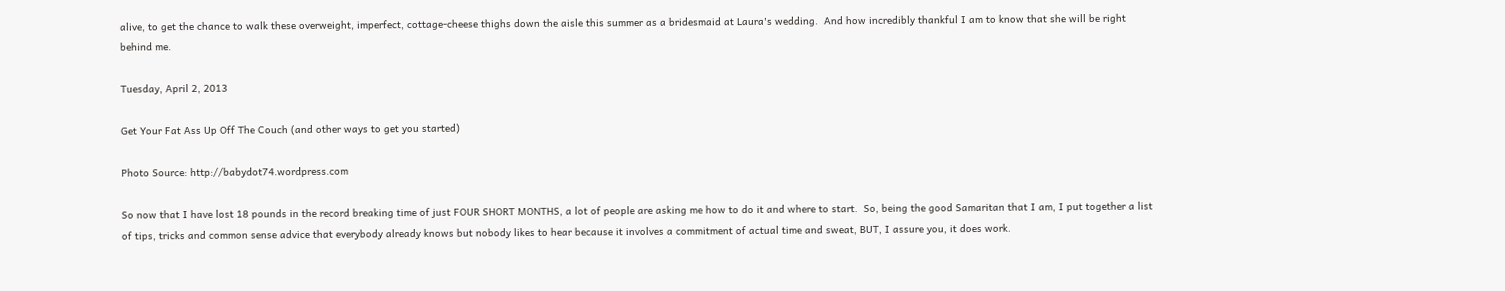alive, to get the chance to walk these overweight, imperfect, cottage-cheese thighs down the aisle this summer as a bridesmaid at Laura's wedding.  And how incredibly thankful I am to know that she will be right behind me.

Tuesday, April 2, 2013

Get Your Fat Ass Up Off The Couch (and other ways to get you started)

Photo Source: http://babydot74.wordpress.com

So now that I have lost 18 pounds in the record breaking time of just FOUR SHORT MONTHS, a lot of people are asking me how to do it and where to start.  So, being the good Samaritan that I am, I put together a list of tips, tricks and common sense advice that everybody already knows but nobody likes to hear because it involves a commitment of actual time and sweat, BUT, I assure you, it does work.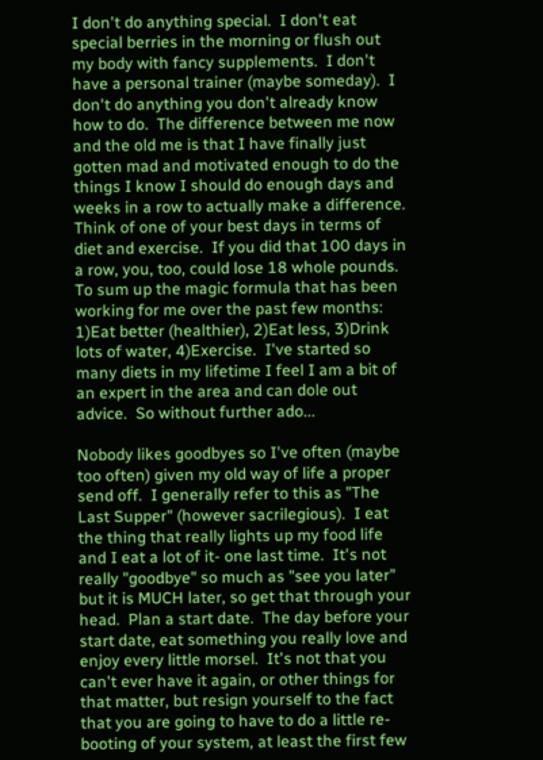I don't do anything special.  I don't eat special berries in the morning or flush out my body with fancy supplements.  I don't have a personal trainer (maybe someday).  I don't do anything you don't already know how to do.  The difference between me now and the old me is that I have finally just gotten mad and motivated enough to do the things I know I should do enough days and weeks in a row to actually make a difference.  Think of one of your best days in terms of diet and exercise.  If you did that 100 days in a row, you, too, could lose 18 whole pounds.  To sum up the magic formula that has been working for me over the past few months: 1)Eat better (healthier), 2)Eat less, 3)Drink lots of water, 4)Exercise.  I've started so many diets in my lifetime I feel I am a bit of an expert in the area and can dole out advice.  So without further ado...

Nobody likes goodbyes so I've often (maybe too often) given my old way of life a proper send off.  I generally refer to this as "The Last Supper" (however sacrilegious).  I eat the thing that really lights up my food life and I eat a lot of it- one last time.  It's not really "goodbye" so much as "see you later" but it is MUCH later, so get that through your head.  Plan a start date.  The day before your start date, eat something you really love and enjoy every little morsel.  It's not that you can't ever have it again, or other things for that matter, but resign yourself to the fact that you are going to have to do a little re-booting of your system, at least the first few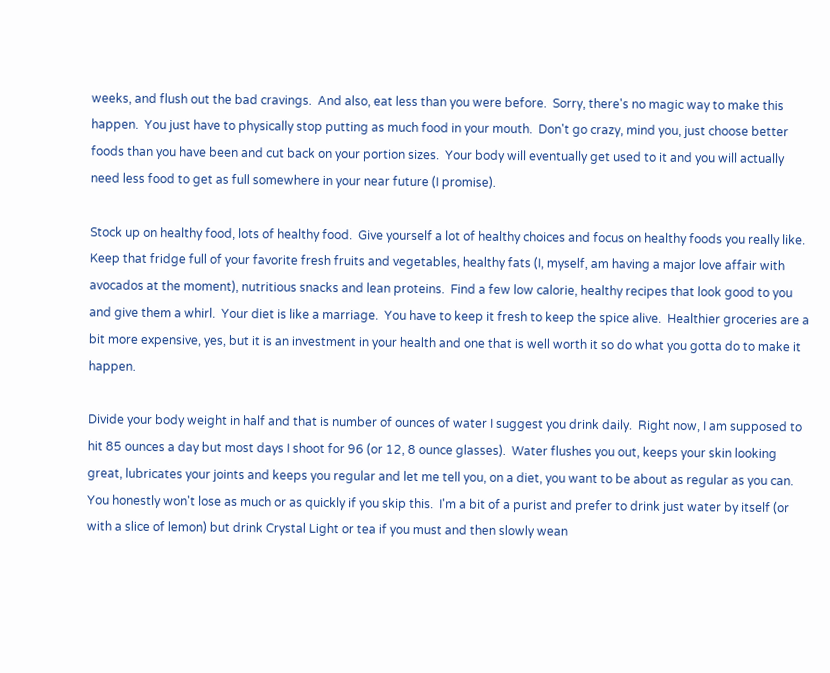weeks, and flush out the bad cravings.  And also, eat less than you were before.  Sorry, there's no magic way to make this happen.  You just have to physically stop putting as much food in your mouth.  Don't go crazy, mind you, just choose better foods than you have been and cut back on your portion sizes.  Your body will eventually get used to it and you will actually need less food to get as full somewhere in your near future (I promise).

Stock up on healthy food, lots of healthy food.  Give yourself a lot of healthy choices and focus on healthy foods you really like.  Keep that fridge full of your favorite fresh fruits and vegetables, healthy fats (I, myself, am having a major love affair with avocados at the moment), nutritious snacks and lean proteins.  Find a few low calorie, healthy recipes that look good to you and give them a whirl.  Your diet is like a marriage.  You have to keep it fresh to keep the spice alive.  Healthier groceries are a bit more expensive, yes, but it is an investment in your health and one that is well worth it so do what you gotta do to make it happen.

Divide your body weight in half and that is number of ounces of water I suggest you drink daily.  Right now, I am supposed to hit 85 ounces a day but most days I shoot for 96 (or 12, 8 ounce glasses).  Water flushes you out, keeps your skin looking great, lubricates your joints and keeps you regular and let me tell you, on a diet, you want to be about as regular as you can.  You honestly won't lose as much or as quickly if you skip this.  I'm a bit of a purist and prefer to drink just water by itself (or with a slice of lemon) but drink Crystal Light or tea if you must and then slowly wean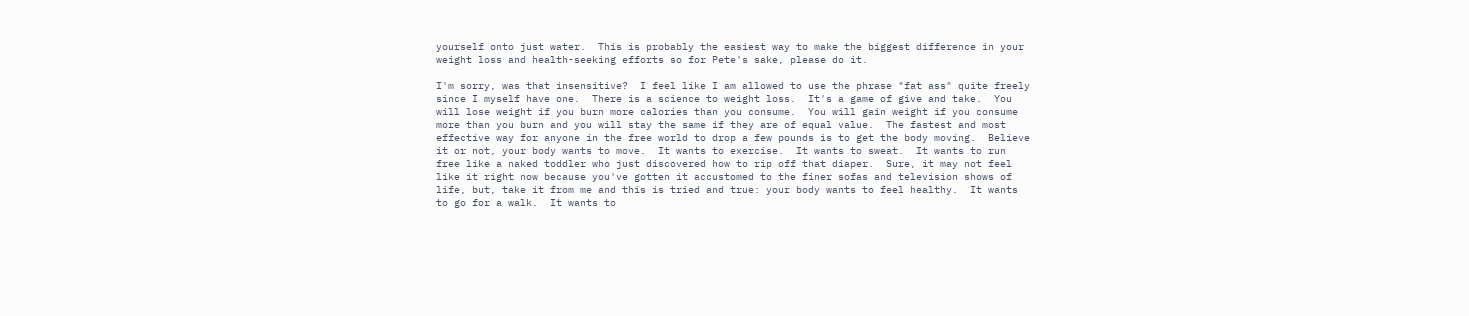yourself onto just water.  This is probably the easiest way to make the biggest difference in your weight loss and health-seeking efforts so for Pete's sake, please do it.

I'm sorry, was that insensitive?  I feel like I am allowed to use the phrase "fat ass" quite freely since I myself have one.  There is a science to weight loss.  It's a game of give and take.  You will lose weight if you burn more calories than you consume.  You will gain weight if you consume more than you burn and you will stay the same if they are of equal value.  The fastest and most effective way for anyone in the free world to drop a few pounds is to get the body moving.  Believe it or not, your body wants to move.  It wants to exercise.  It wants to sweat.  It wants to run free like a naked toddler who just discovered how to rip off that diaper.  Sure, it may not feel like it right now because you've gotten it accustomed to the finer sofas and television shows of life, but, take it from me and this is tried and true: your body wants to feel healthy.  It wants to go for a walk.  It wants to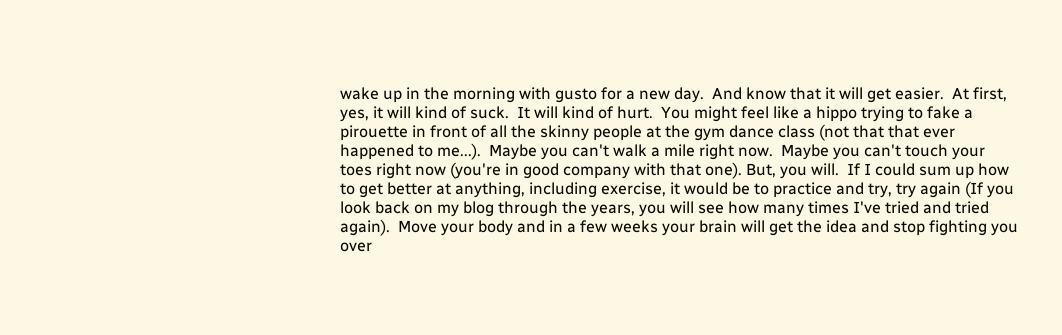wake up in the morning with gusto for a new day.  And know that it will get easier.  At first, yes, it will kind of suck.  It will kind of hurt.  You might feel like a hippo trying to fake a pirouette in front of all the skinny people at the gym dance class (not that that ever happened to me...).  Maybe you can't walk a mile right now.  Maybe you can't touch your toes right now (you're in good company with that one). But, you will.  If I could sum up how to get better at anything, including exercise, it would be to practice and try, try again (If you look back on my blog through the years, you will see how many times I've tried and tried again).  Move your body and in a few weeks your brain will get the idea and stop fighting you over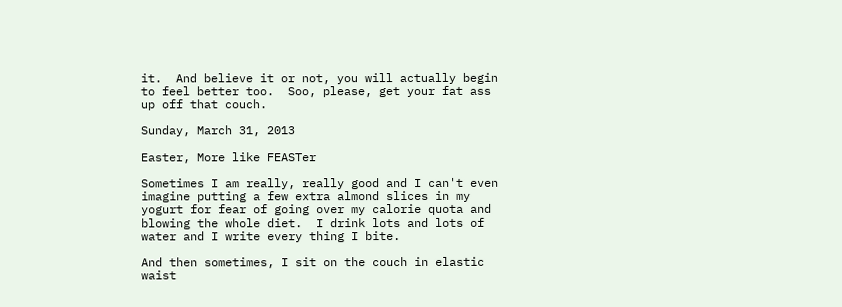it.  And believe it or not, you will actually begin to feel better too.  Soo, please, get your fat ass up off that couch.

Sunday, March 31, 2013

Easter, More like FEASTer

Sometimes I am really, really good and I can't even imagine putting a few extra almond slices in my yogurt for fear of going over my calorie quota and blowing the whole diet.  I drink lots and lots of water and I write every thing I bite.

And then sometimes, I sit on the couch in elastic waist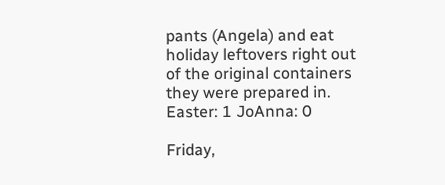pants (Angela) and eat holiday leftovers right out of the original containers they were prepared in.  Easter: 1 JoAnna: 0

Friday,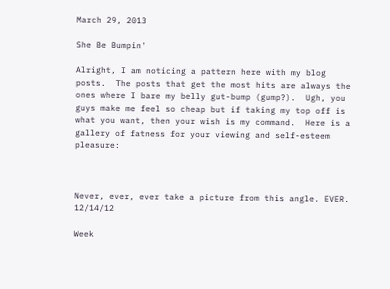March 29, 2013

She Be Bumpin'

Alright, I am noticing a pattern here with my blog posts.  The posts that get the most hits are always the ones where I bare my belly gut-bump (gump?).  Ugh, you guys make me feel so cheap but if taking my top off is what you want, then your wish is my command.  Here is a gallery of fatness for your viewing and self-esteem pleasure:



Never, ever, ever take a picture from this angle. EVER. 12/14/12

Week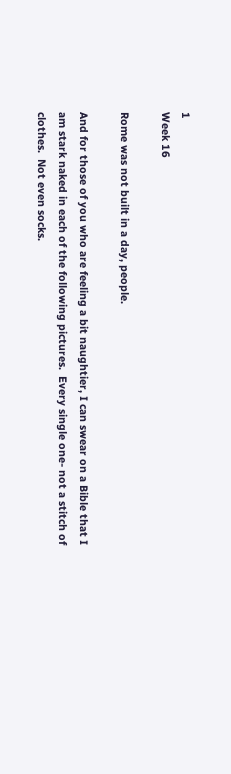1
Week 16

Rome was not built in a day, people.

And for those of you who are feeling a bit naughtier, I can swear on a Bible that I am stark naked in each of the following pictures.  Every single one- not a stitch of clothes.  Not even socks.